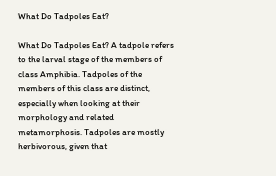What Do Tadpoles Eat?

What Do Tadpoles Eat? A tadpole refers to the larval stage of the members of class Amphibia. Tadpoles of the members of this class are distinct, especially when looking at their morphology and related metamorphosis. Tadpoles are mostly herbivorous, given that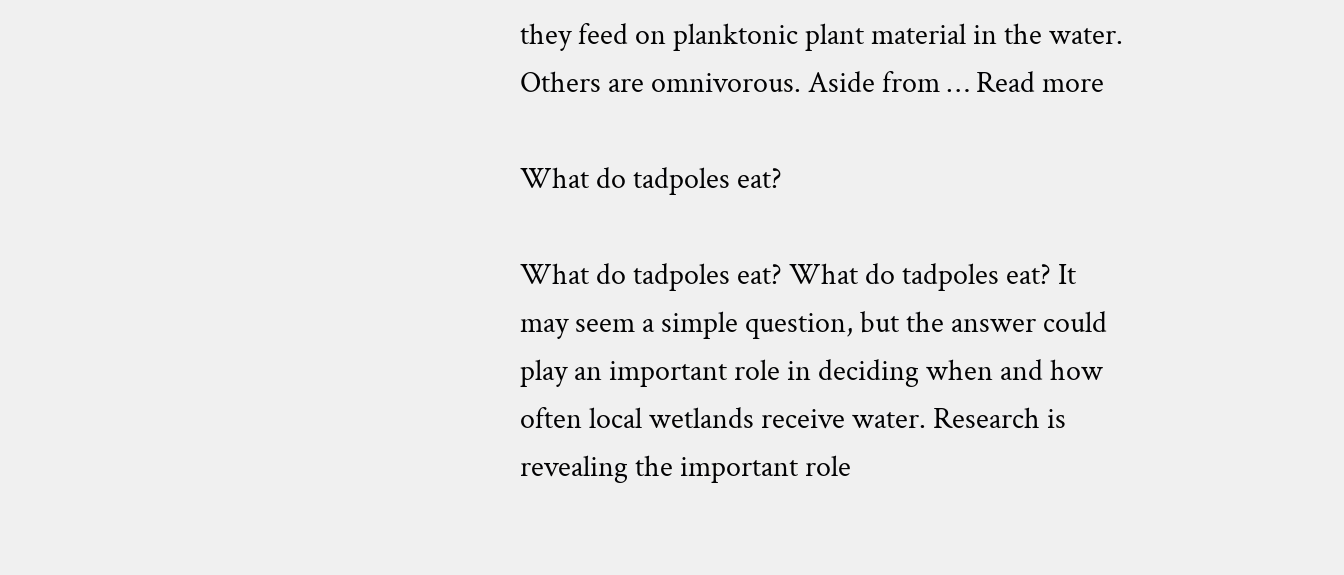they feed on planktonic plant material in the water. Others are omnivorous. Aside from … Read more

What do tadpoles eat?

What do tadpoles eat? What do tadpoles eat? It may seem a simple question, but the answer could play an important role in deciding when and how often local wetlands receive water. Research is revealing the important role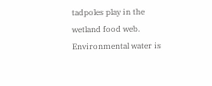tadpoles play in the wetland food web. Environmental water is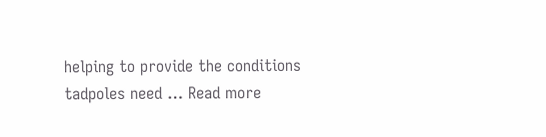helping to provide the conditions tadpoles need … Read more